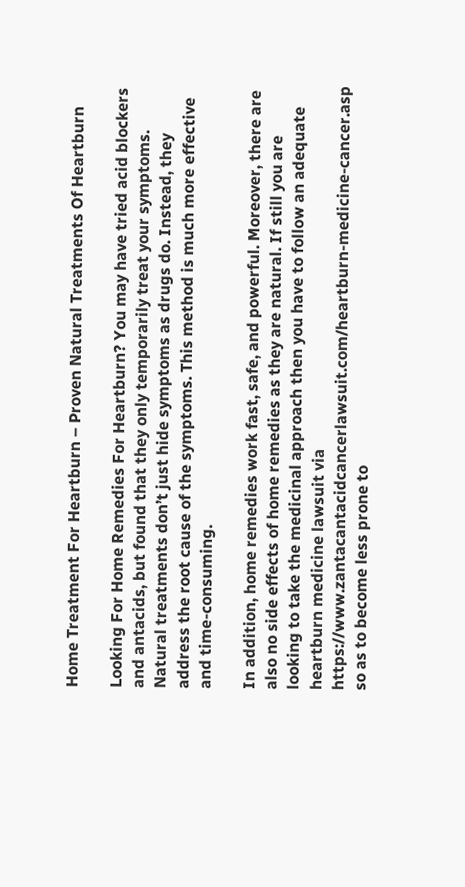Home Treatment For Heartburn – Proven Natural Treatments Of Heartburn

Looking For Home Remedies For Heartburn? You may have tried acid blockers and antacids, but found that they only temporarily treat your symptoms. Natural treatments don’t just hide symptoms as drugs do. Instead, they address the root cause of the symptoms. This method is much more effective and time-consuming.

In addition, home remedies work fast, safe, and powerful. Moreover, there are also no side effects of home remedies as they are natural. If still you are looking to take the medicinal approach then you have to follow an adequate heartburn medicine lawsuit via https://www.zantacantacidcancerlawsuit.com/heartburn-medicine-cancer.asp so as to become less prone to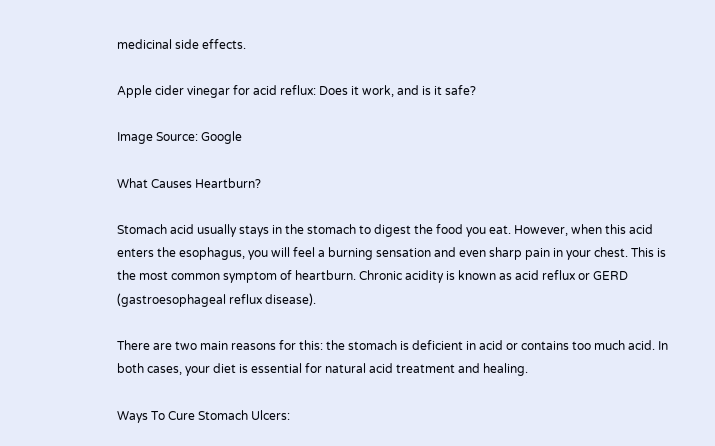medicinal side effects.

Apple cider vinegar for acid reflux: Does it work, and is it safe?

Image Source: Google

What Causes Heartburn?

Stomach acid usually stays in the stomach to digest the food you eat. However, when this acid enters the esophagus, you will feel a burning sensation and even sharp pain in your chest. This is the most common symptom of heartburn. Chronic acidity is known as acid reflux or GERD (gastroesophageal reflux disease).

There are two main reasons for this: the stomach is deficient in acid or contains too much acid. In both cases, your diet is essential for natural acid treatment and healing.

Ways To Cure Stomach Ulcers: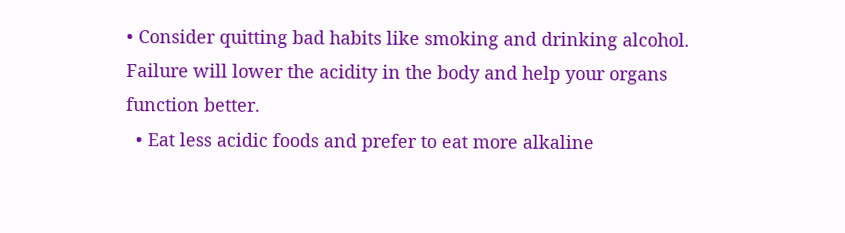• Consider quitting bad habits like smoking and drinking alcohol. Failure will lower the acidity in the body and help your organs function better.
  • Eat less acidic foods and prefer to eat more alkaline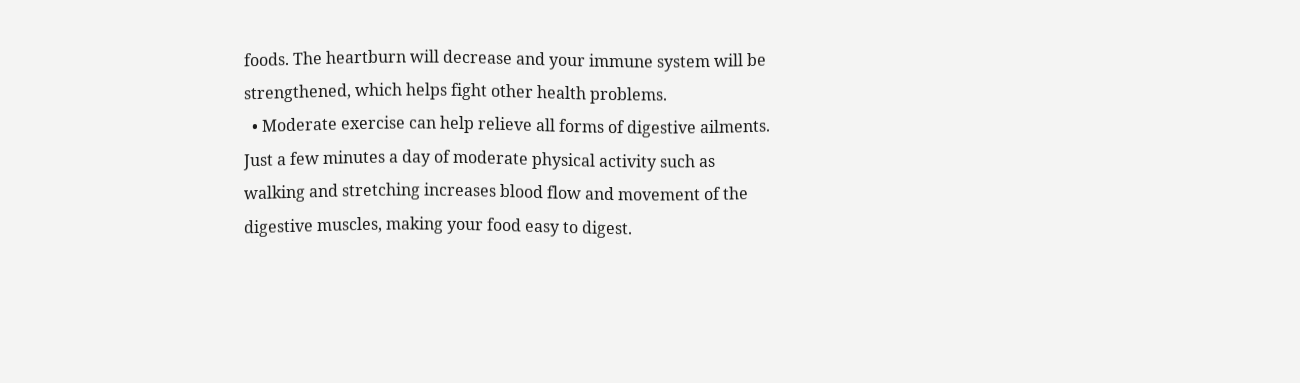foods. The heartburn will decrease and your immune system will be strengthened, which helps fight other health problems.
  • Moderate exercise can help relieve all forms of digestive ailments. Just a few minutes a day of moderate physical activity such as walking and stretching increases blood flow and movement of the digestive muscles, making your food easy to digest.